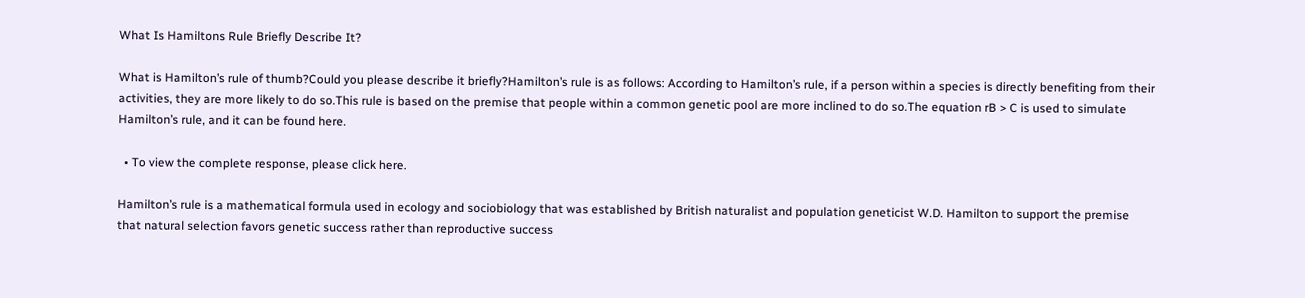What Is Hamiltons Rule Briefly Describe It?

What is Hamilton’s rule of thumb?Could you please describe it briefly?Hamilton’s rule is as follows: According to Hamilton’s rule, if a person within a species is directly benefiting from their activities, they are more likely to do so.This rule is based on the premise that people within a common genetic pool are more inclined to do so.The equation rB > C is used to simulate Hamilton’s rule, and it can be found here.

  • To view the complete response, please click here.

Hamilton’s rule is a mathematical formula used in ecology and sociobiology that was established by British naturalist and population geneticist W.D. Hamilton to support the premise that natural selection favors genetic success rather than reproductive success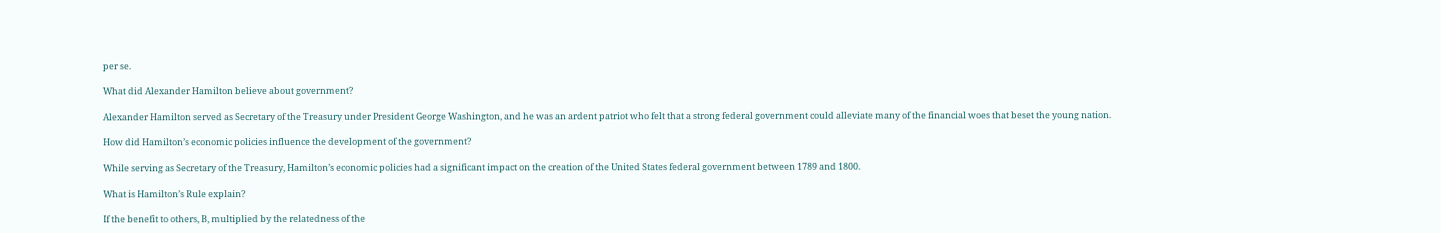per se.

What did Alexander Hamilton believe about government?

Alexander Hamilton served as Secretary of the Treasury under President George Washington, and he was an ardent patriot who felt that a strong federal government could alleviate many of the financial woes that beset the young nation.

How did Hamilton’s economic policies influence the development of the government?

While serving as Secretary of the Treasury, Hamilton’s economic policies had a significant impact on the creation of the United States federal government between 1789 and 1800.

What is Hamilton’s Rule explain?

If the benefit to others, B, multiplied by the relatedness of the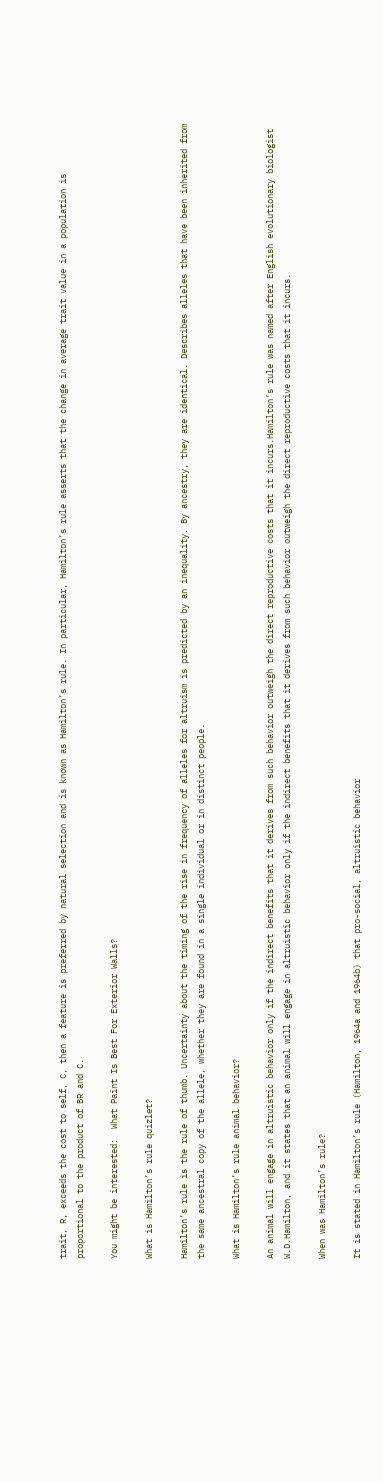trait, R, exceeds the cost to self, C, then a feature is preferred by natural selection and is known as Hamilton’s rule. In particular, Hamilton’s rule asserts that the change in average trait value in a population is proportional to the product of BR and C.

You might be interested:  What Paint Is Best For Exterior Walls?

What is Hamilton’s rule quizlet?

Hamilton’s rule is the rule of thumb. Uncertainty about the timing of the rise in frequency of alleles for altruism is predicted by an inequality. By ancestry, they are identical. Describes alleles that have been inherited from the same ancestral copy of the allele, whether they are found in a single individual or in distinct people.

What is Hamilton’s rule animal behavior?

An animal will engage in altruistic behavior only if the indirect benefits that it derives from such behavior outweigh the direct reproductive costs that it incurs.Hamilton’s rule was named after English evolutionary biologist W.D.Hamilton, and it states that an animal will engage in altruistic behavior only if the indirect benefits that it derives from such behavior outweigh the direct reproductive costs that it incurs.

When was Hamilton’s rule?

It is stated in Hamilton’s rule (Hamilton, 1964a and 1964b) that pro-social, altruistic behavior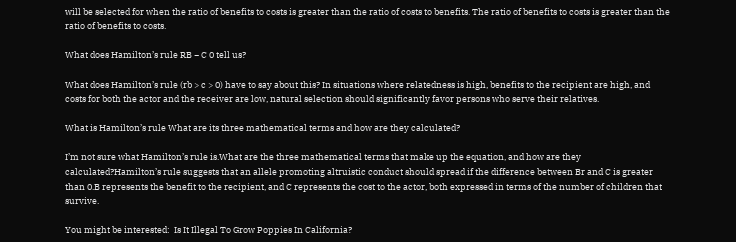will be selected for when the ratio of benefits to costs is greater than the ratio of costs to benefits. The ratio of benefits to costs is greater than the ratio of benefits to costs.

What does Hamilton’s rule RB − C 0 tell us?

What does Hamilton’s rule (rb > c > 0) have to say about this? In situations where relatedness is high, benefits to the recipient are high, and costs for both the actor and the receiver are low, natural selection should significantly favor persons who serve their relatives.

What is Hamilton’s rule What are its three mathematical terms and how are they calculated?

I’m not sure what Hamilton’s rule is.What are the three mathematical terms that make up the equation, and how are they calculated?Hamilton’s rule suggests that an allele promoting altruistic conduct should spread if the difference between Br and C is greater than 0.B represents the benefit to the recipient, and C represents the cost to the actor, both expressed in terms of the number of children that survive.

You might be interested:  Is It Illegal To Grow Poppies In California?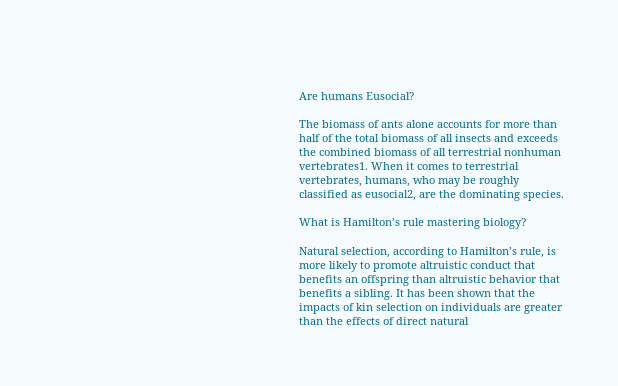Are humans Eusocial?

The biomass of ants alone accounts for more than half of the total biomass of all insects and exceeds the combined biomass of all terrestrial nonhuman vertebrates1. When it comes to terrestrial vertebrates, humans, who may be roughly classified as eusocial2, are the dominating species.

What is Hamilton’s rule mastering biology?

Natural selection, according to Hamilton’s rule, is more likely to promote altruistic conduct that benefits an offspring than altruistic behavior that benefits a sibling. It has been shown that the impacts of kin selection on individuals are greater than the effects of direct natural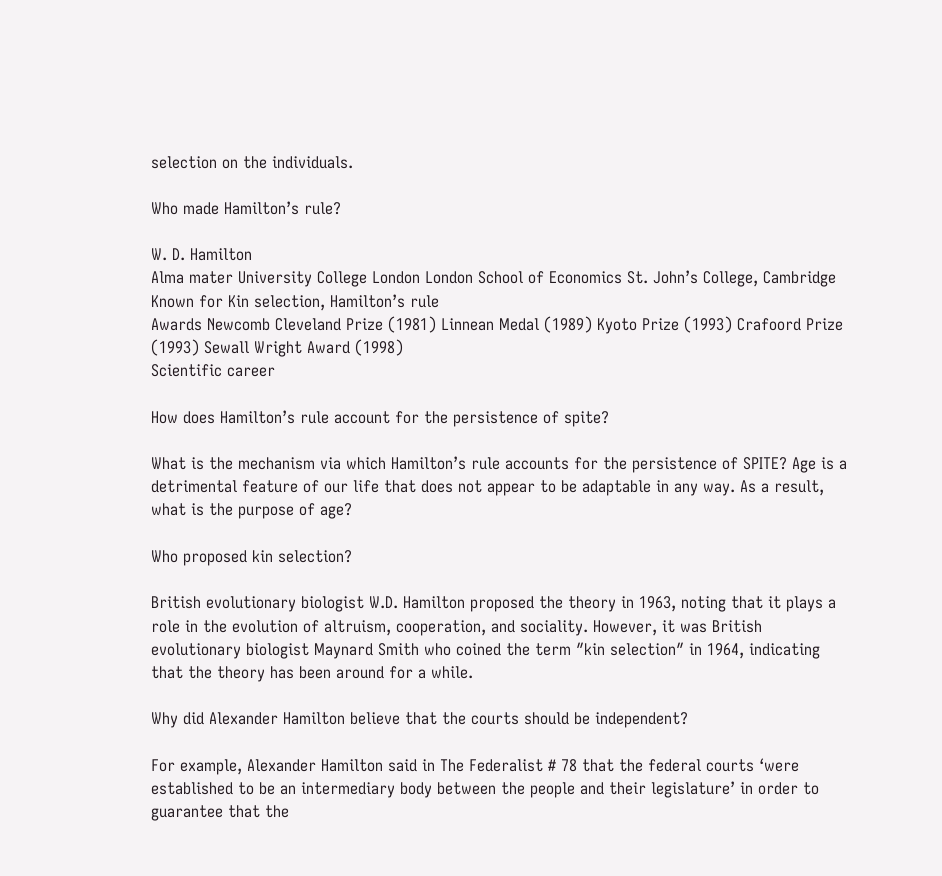selection on the individuals.

Who made Hamilton’s rule?

W. D. Hamilton
Alma mater University College London London School of Economics St. John’s College, Cambridge
Known for Kin selection, Hamilton’s rule
Awards Newcomb Cleveland Prize (1981) Linnean Medal (1989) Kyoto Prize (1993) Crafoord Prize (1993) Sewall Wright Award (1998)
Scientific career

How does Hamilton’s rule account for the persistence of spite?

What is the mechanism via which Hamilton’s rule accounts for the persistence of SPITE? Age is a detrimental feature of our life that does not appear to be adaptable in any way. As a result, what is the purpose of age?

Who proposed kin selection?

British evolutionary biologist W.D. Hamilton proposed the theory in 1963, noting that it plays a role in the evolution of altruism, cooperation, and sociality. However, it was British evolutionary biologist Maynard Smith who coined the term ″kin selection″ in 1964, indicating that the theory has been around for a while.

Why did Alexander Hamilton believe that the courts should be independent?

For example, Alexander Hamilton said in The Federalist # 78 that the federal courts ‘were established to be an intermediary body between the people and their legislature’ in order to guarantee that the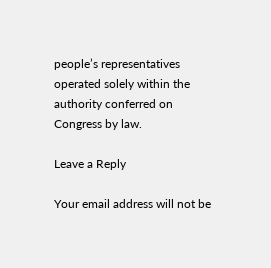people’s representatives operated solely within the authority conferred on Congress by law.

Leave a Reply

Your email address will not be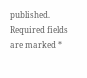published. Required fields are marked *